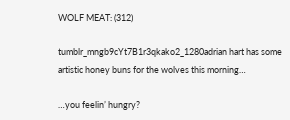WOLF MEAT: (312)

tumblr_mngb9cYt7B1r3qkako2_1280adrian hart has some artistic honey buns for the wolves this morning…

…you feelin’ hungry?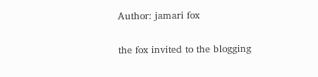Author: jamari fox

the fox invited to the blogging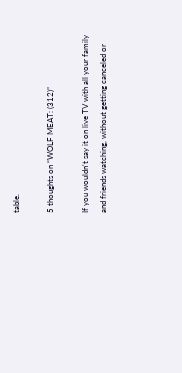table.

5 thoughts on “WOLF MEAT: (312)”

If you wouldn't say it on live TV with all your family and friends watching, without getting canceled or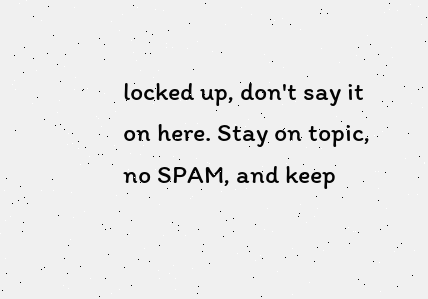locked up, don't say it on here. Stay on topic, no SPAM, and keep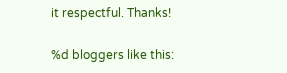it respectful. Thanks!

%d bloggers like this: